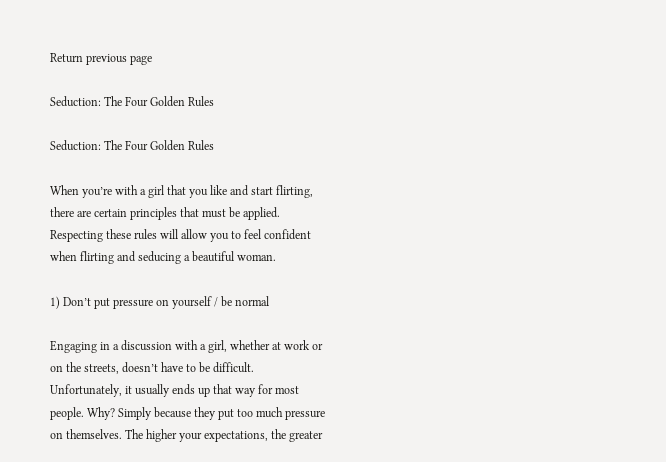Return previous page

Seduction: The Four Golden Rules

Seduction: The Four Golden Rules

When you’re with a girl that you like and start flirting, there are certain principles that must be applied. Respecting these rules will allow you to feel confident when flirting and seducing a beautiful woman.

1) Don’t put pressure on yourself / be normal

Engaging in a discussion with a girl, whether at work or on the streets, doesn’t have to be difficult. Unfortunately, it usually ends up that way for most people. Why? Simply because they put too much pressure on themselves. The higher your expectations, the greater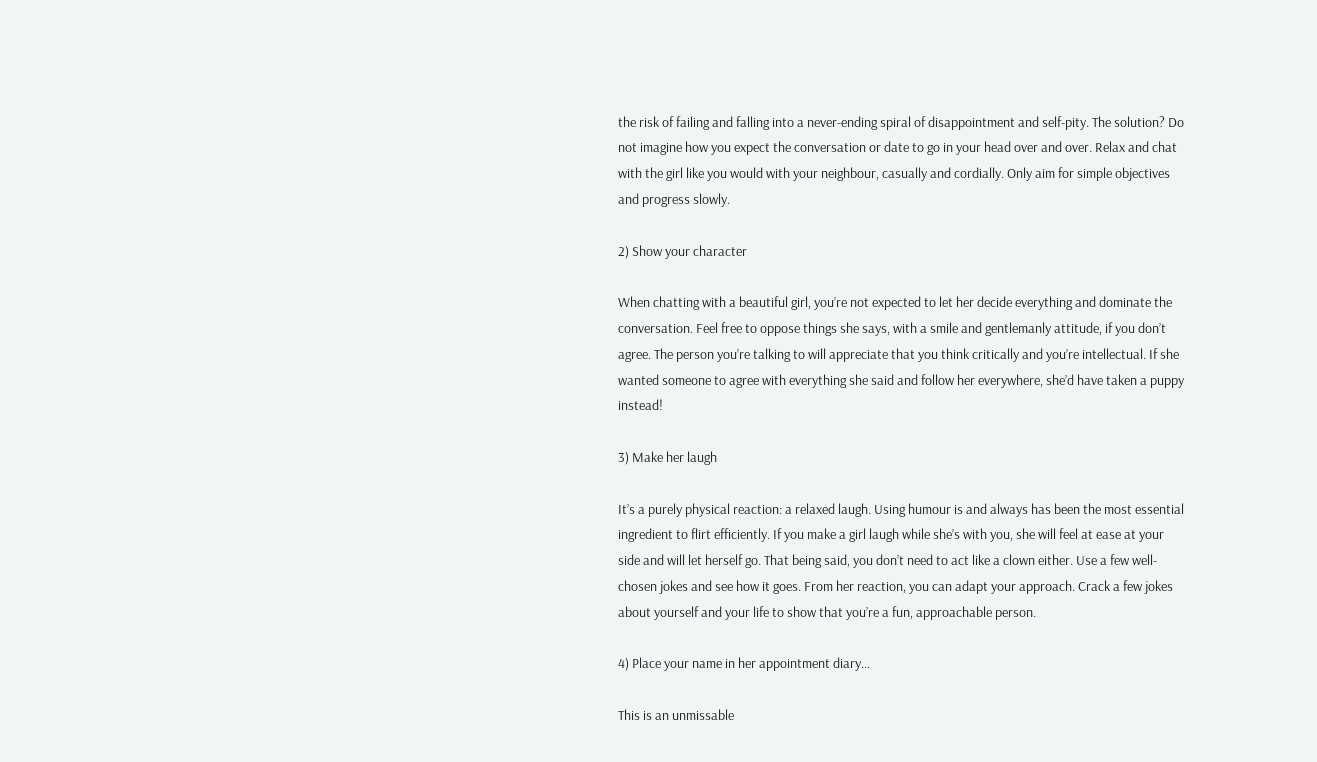the risk of failing and falling into a never-ending spiral of disappointment and self-pity. The solution? Do not imagine how you expect the conversation or date to go in your head over and over. Relax and chat with the girl like you would with your neighbour, casually and cordially. Only aim for simple objectives and progress slowly.

2) Show your character

When chatting with a beautiful girl, you’re not expected to let her decide everything and dominate the conversation. Feel free to oppose things she says, with a smile and gentlemanly attitude, if you don’t agree. The person you’re talking to will appreciate that you think critically and you’re intellectual. If she wanted someone to agree with everything she said and follow her everywhere, she’d have taken a puppy instead!

3) Make her laugh

It’s a purely physical reaction: a relaxed laugh. Using humour is and always has been the most essential ingredient to flirt efficiently. If you make a girl laugh while she’s with you, she will feel at ease at your side and will let herself go. That being said, you don’t need to act like a clown either. Use a few well-chosen jokes and see how it goes. From her reaction, you can adapt your approach. Crack a few jokes about yourself and your life to show that you’re a fun, approachable person.

4) Place your name in her appointment diary…

This is an unmissable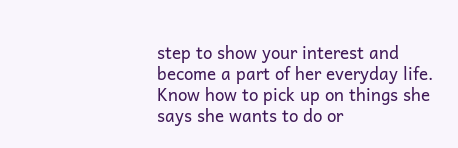step to show your interest and become a part of her everyday life. Know how to pick up on things she says she wants to do or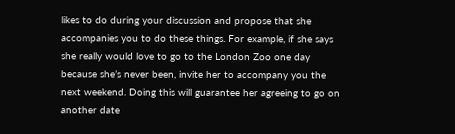likes to do during your discussion and propose that she accompanies you to do these things. For example, if she says she really would love to go to the London Zoo one day because she’s never been, invite her to accompany you the next weekend. Doing this will guarantee her agreeing to go on another date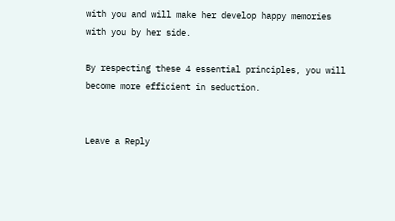with you and will make her develop happy memories with you by her side.

By respecting these 4 essential principles, you will become more efficient in seduction.


Leave a Reply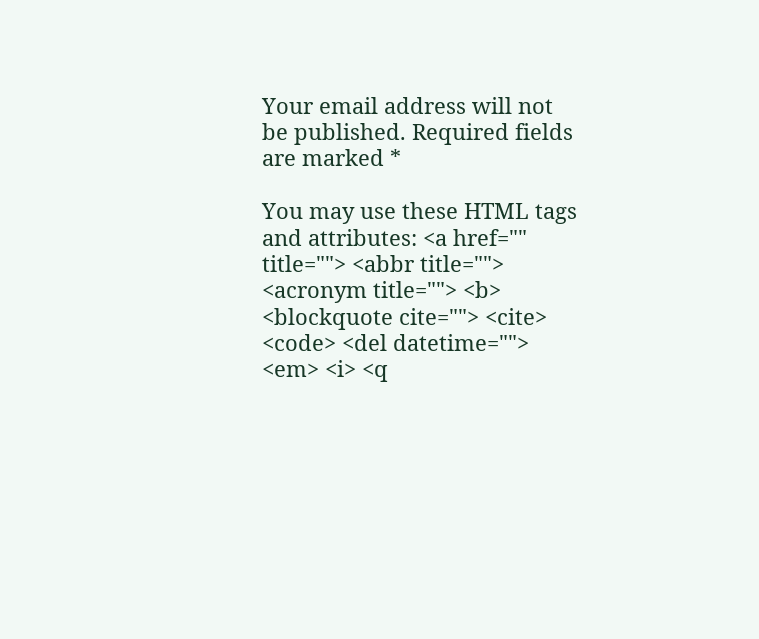Your email address will not be published. Required fields are marked *

You may use these HTML tags and attributes: <a href="" title=""> <abbr title=""> <acronym title=""> <b> <blockquote cite=""> <cite> <code> <del datetime=""> <em> <i> <q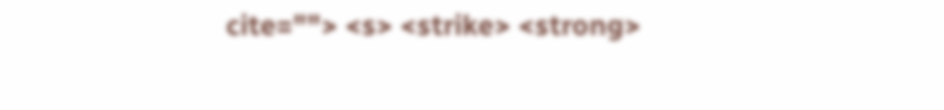cite=""> <s> <strike> <strong>